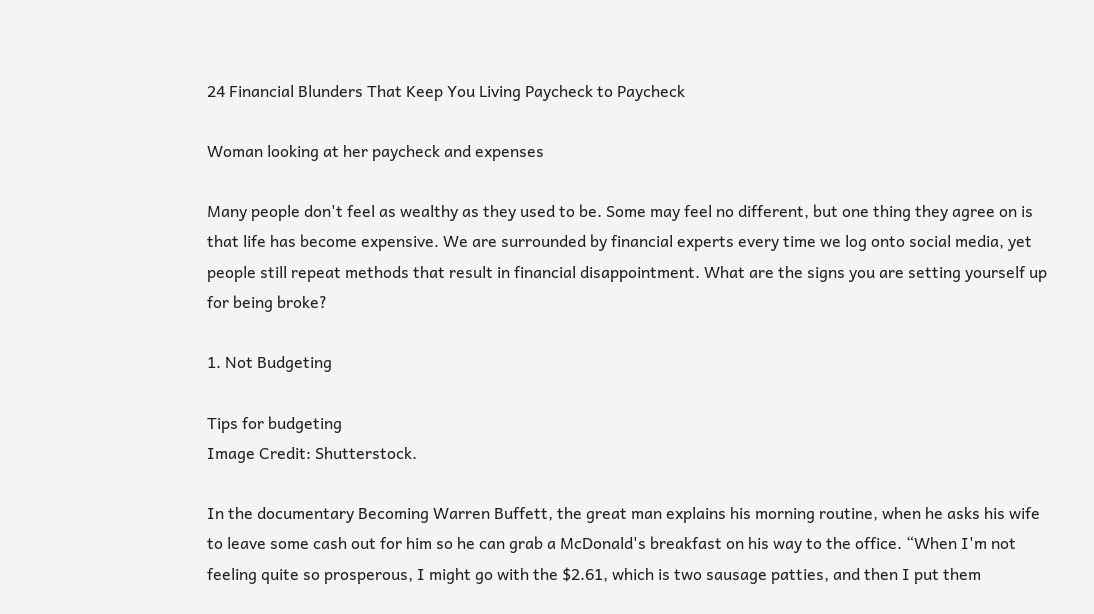24 Financial Blunders That Keep You Living Paycheck to Paycheck

Woman looking at her paycheck and expenses

Many people don't feel as wealthy as they used to be. Some may feel no different, but one thing they agree on is that life has become expensive. We are surrounded by financial experts every time we log onto social media, yet people still repeat methods that result in financial disappointment. What are the signs you are setting yourself up for being broke?

1. Not Budgeting

Tips for budgeting
Image Credit: Shutterstock.

In the documentary Becoming Warren Buffett, the great man explains his morning routine, when he asks his wife to leave some cash out for him so he can grab a McDonald's breakfast on his way to the office. “When I'm not feeling quite so prosperous, I might go with the $2.61, which is two sausage patties, and then I put them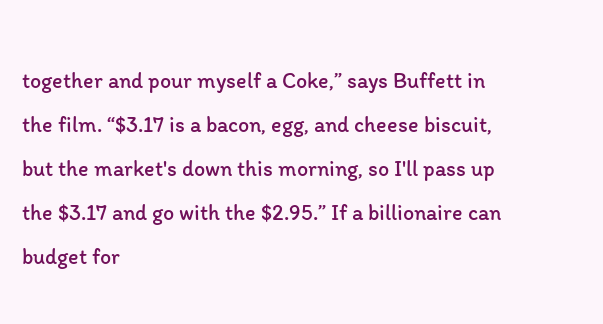together and pour myself a Coke,” says Buffett in the film. “$3.17 is a bacon, egg, and cheese biscuit, but the market's down this morning, so I'll pass up the $3.17 and go with the $2.95.” If a billionaire can budget for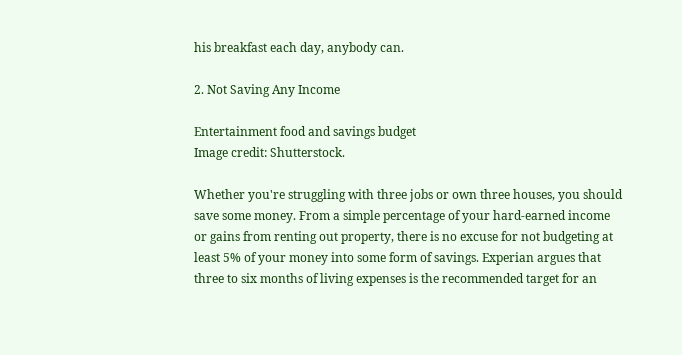his breakfast each day, anybody can.

2. Not Saving Any Income

Entertainment food and savings budget
Image credit: Shutterstock.

Whether you're struggling with three jobs or own three houses, you should save some money. From a simple percentage of your hard-earned income or gains from renting out property, there is no excuse for not budgeting at least 5% of your money into some form of savings. Experian argues that three to six months of living expenses is the recommended target for an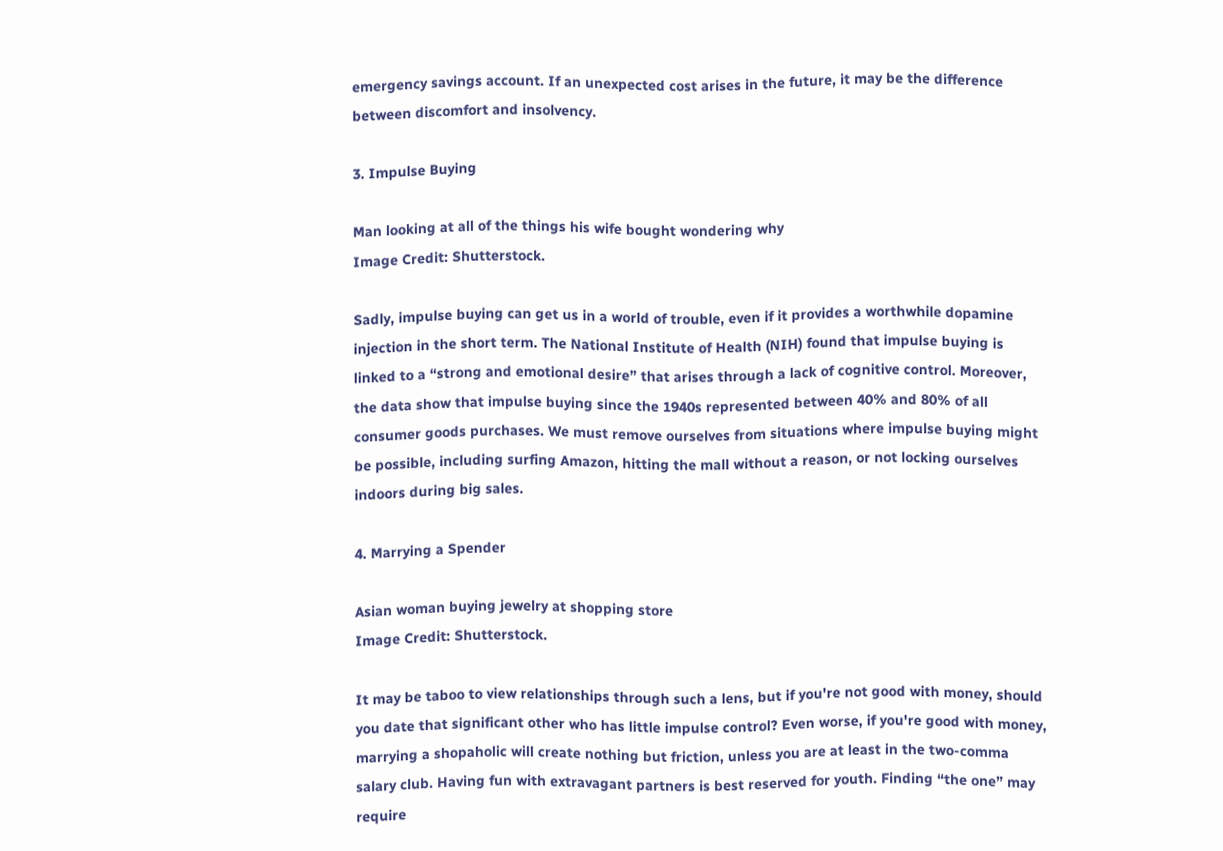emergency savings account. If an unexpected cost arises in the future, it may be the difference between discomfort and insolvency.

3. Impulse Buying

Man looking at all of the things his wife bought wondering why
Image Credit: Shutterstock.

Sadly, impulse buying can get us in a world of trouble, even if it provides a worthwhile dopamine injection in the short term. The National Institute of Health (NIH) found that impulse buying is linked to a “strong and emotional desire” that arises through a lack of cognitive control. Moreover, the data show that impulse buying since the 1940s represented between 40% and 80% of all consumer goods purchases. We must remove ourselves from situations where impulse buying might be possible, including surfing Amazon, hitting the mall without a reason, or not locking ourselves indoors during big sales.

4. Marrying a Spender

Asian woman buying jewelry at shopping store
Image Credit: Shutterstock.

It may be taboo to view relationships through such a lens, but if you're not good with money, should you date that significant other who has little impulse control? Even worse, if you're good with money, marrying a shopaholic will create nothing but friction, unless you are at least in the two-comma salary club. Having fun with extravagant partners is best reserved for youth. Finding “the one” may require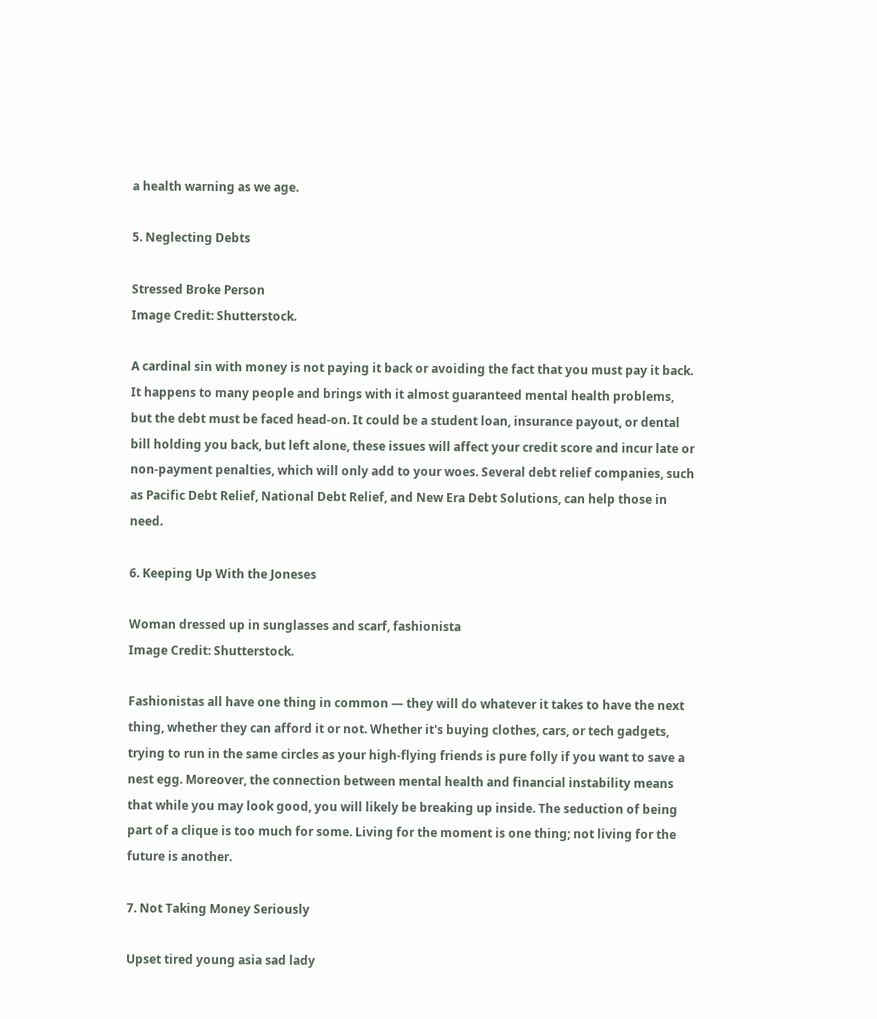a health warning as we age.

5. Neglecting Debts

Stressed Broke Person
Image Credit: Shutterstock.

A cardinal sin with money is not paying it back or avoiding the fact that you must pay it back. It happens to many people and brings with it almost guaranteed mental health problems, but the debt must be faced head-on. It could be a student loan, insurance payout, or dental bill holding you back, but left alone, these issues will affect your credit score and incur late or non-payment penalties, which will only add to your woes. Several debt relief companies, such as Pacific Debt Relief, National Debt Relief, and New Era Debt Solutions, can help those in need.

6. Keeping Up With the Joneses

Woman dressed up in sunglasses and scarf, fashionista
Image Credit: Shutterstock.

Fashionistas all have one thing in common — they will do whatever it takes to have the next thing, whether they can afford it or not. Whether it's buying clothes, cars, or tech gadgets, trying to run in the same circles as your high-flying friends is pure folly if you want to save a nest egg. Moreover, the connection between mental health and financial instability means that while you may look good, you will likely be breaking up inside. The seduction of being part of a clique is too much for some. Living for the moment is one thing; not living for the future is another.

7. Not Taking Money Seriously

Upset tired young asia sad lady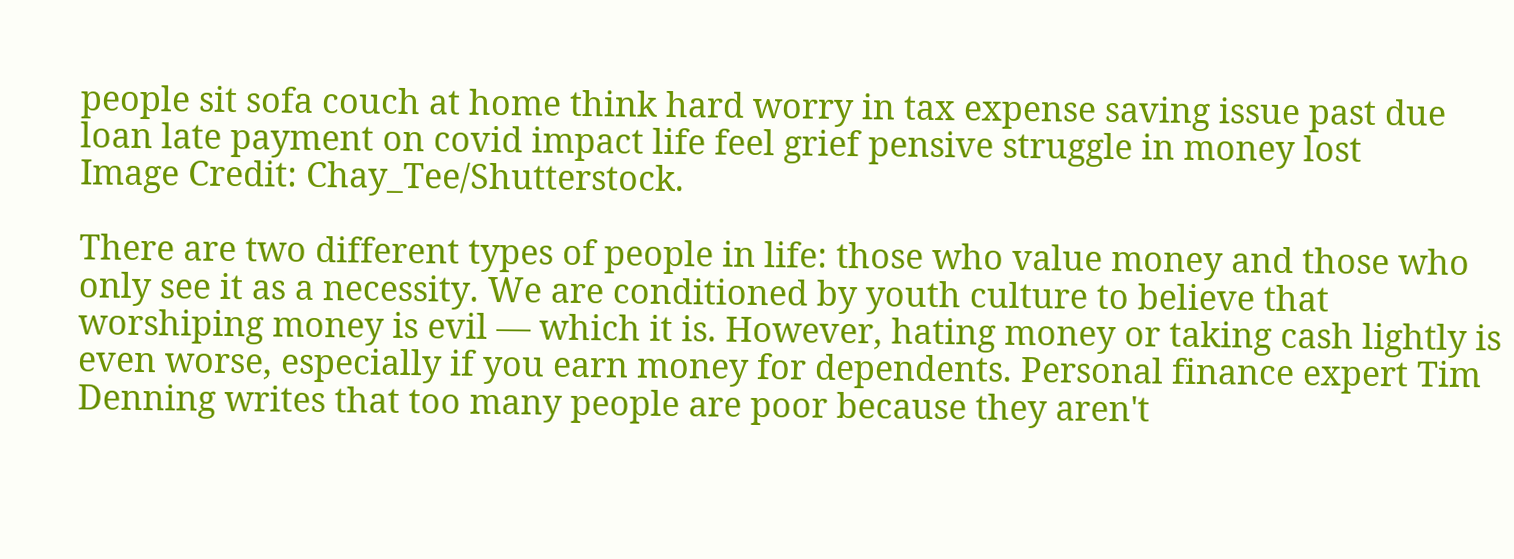people sit sofa couch at home think hard worry in tax expense saving issue past due loan late payment on covid impact life feel grief pensive struggle in money lost
Image Credit: Chay_Tee/Shutterstock.

There are two different types of people in life: those who value money and those who only see it as a necessity. We are conditioned by youth culture to believe that worshiping money is evil — which it is. However, hating money or taking cash lightly is even worse, especially if you earn money for dependents. Personal finance expert Tim Denning writes that too many people are poor because they aren't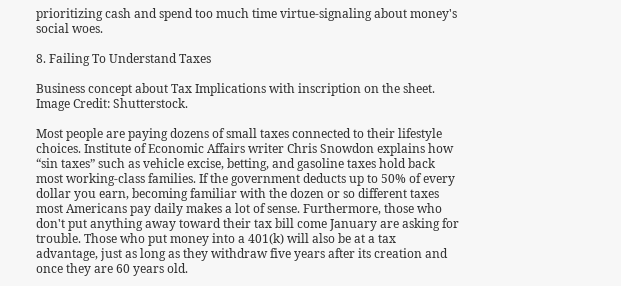prioritizing cash and spend too much time virtue-signaling about money's social woes.

8. Failing To Understand Taxes

Business concept about Tax Implications with inscription on the sheet.
Image Credit: Shutterstock.

Most people are paying dozens of small taxes connected to their lifestyle choices. Institute of Economic Affairs writer Chris Snowdon explains how “sin taxes” such as vehicle excise, betting, and gasoline taxes hold back most working-class families. If the government deducts up to 50% of every dollar you earn, becoming familiar with the dozen or so different taxes most Americans pay daily makes a lot of sense. Furthermore, those who don't put anything away toward their tax bill come January are asking for trouble. Those who put money into a 401(k) will also be at a tax advantage, just as long as they withdraw five years after its creation and once they are 60 years old.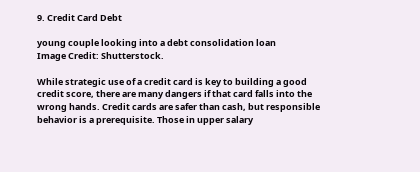9. Credit Card Debt

young couple looking into a debt consolidation loan
Image Credit: Shutterstock.

While strategic use of a credit card is key to building a good credit score, there are many dangers if that card falls into the wrong hands. Credit cards are safer than cash, but responsible behavior is a prerequisite. Those in upper salary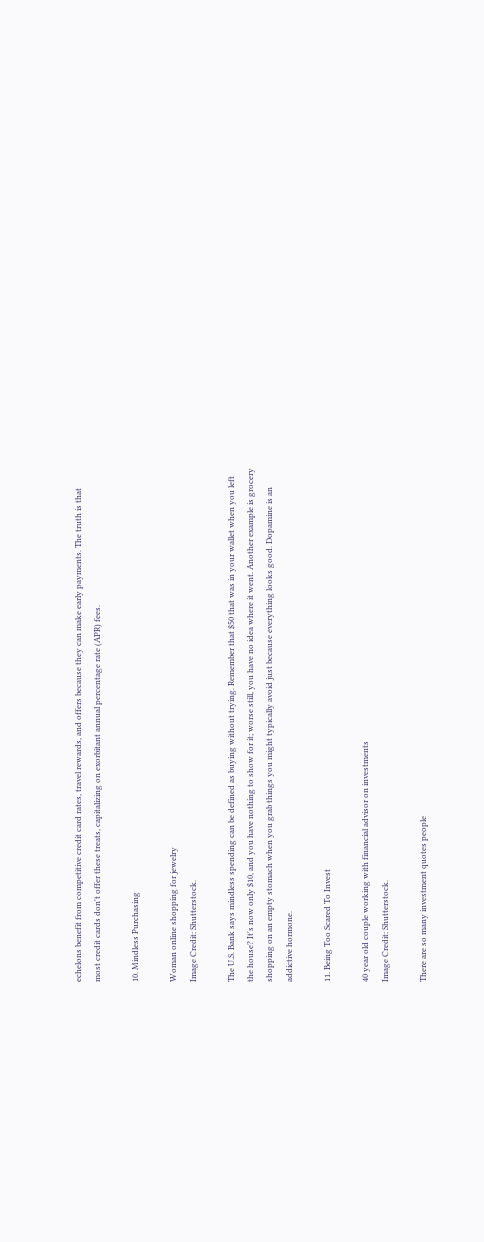echelons benefit from competitive credit card rates, travel rewards, and offers because they can make early payments. The truth is that most credit cards don't offer these treats, capitalizing on exorbitant annual percentage rate (APR) fees.

10. Mindless Purchasing

Woman online shopping for jewelry
Image Credit: Shutterstock.

The U.S. Bank says mindless spending can be defined as buying without trying. Remember that $50 that was in your wallet when you left the house? It's now only $10, and you have nothing to show for it; worse still, you have no idea where it went. Another example is grocery shopping on an empty stomach when you grab things you might typically avoid just because everything looks good. Dopamine is an addictive hormone.

11. Being Too Scared To Invest

40 year old couple working with financial advisor on investments
Image Credit: Shutterstock.

There are so many investment quotes people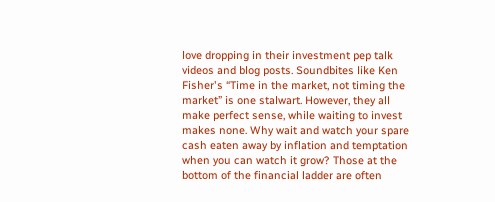love dropping in their investment pep talk videos and blog posts. Soundbites like Ken Fisher's “Time in the market, not timing the market” is one stalwart. However, they all make perfect sense, while waiting to invest makes none. Why wait and watch your spare cash eaten away by inflation and temptation when you can watch it grow? Those at the bottom of the financial ladder are often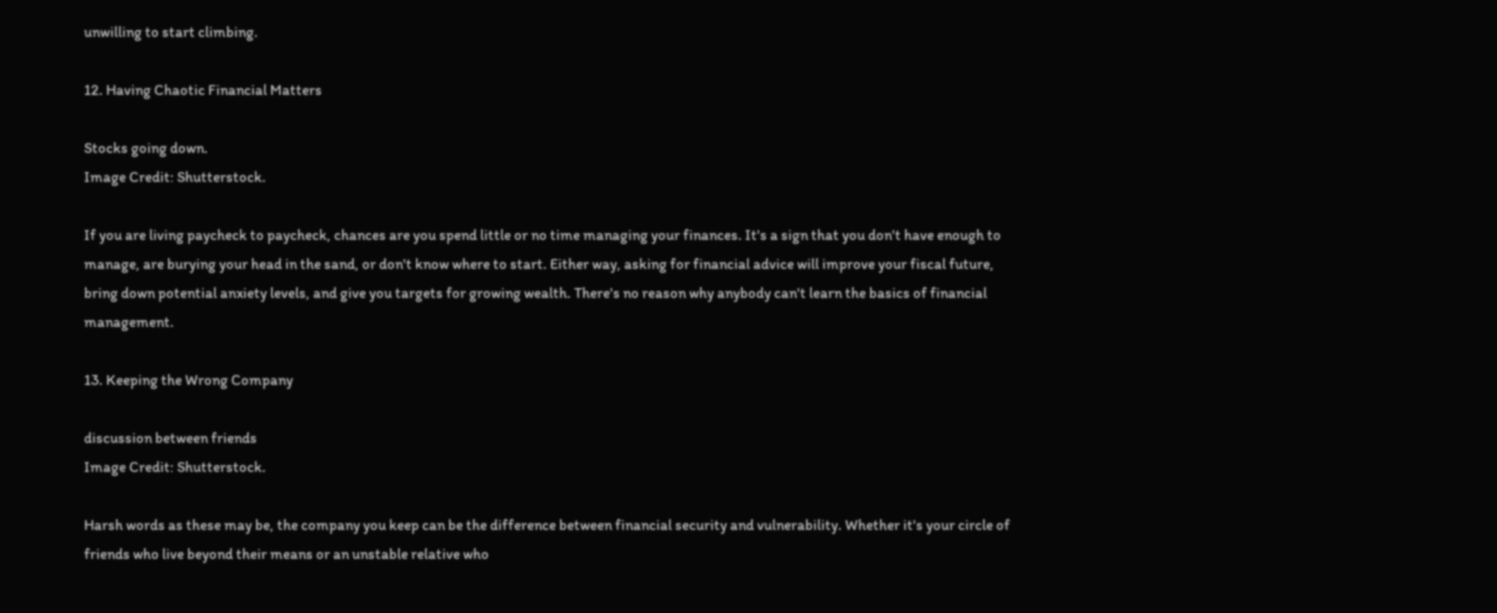unwilling to start climbing.

12. Having Chaotic Financial Matters

Stocks going down.
Image Credit: Shutterstock.

If you are living paycheck to paycheck, chances are you spend little or no time managing your finances. It's a sign that you don't have enough to manage, are burying your head in the sand, or don't know where to start. Either way, asking for financial advice will improve your fiscal future, bring down potential anxiety levels, and give you targets for growing wealth. There's no reason why anybody can't learn the basics of financial management.

13. Keeping the Wrong Company

discussion between friends
Image Credit: Shutterstock.

Harsh words as these may be, the company you keep can be the difference between financial security and vulnerability. Whether it's your circle of friends who live beyond their means or an unstable relative who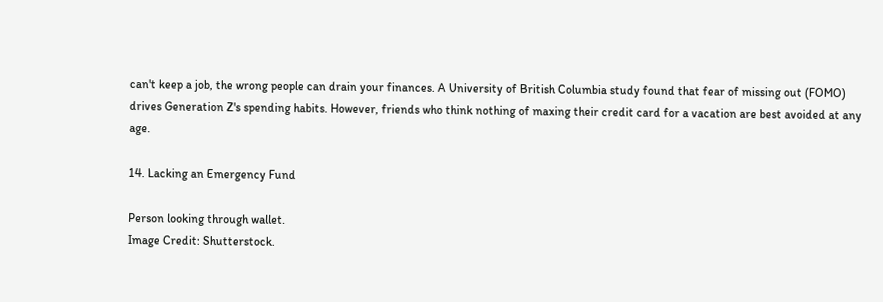can't keep a job, the wrong people can drain your finances. A University of British Columbia study found that fear of missing out (FOMO) drives Generation Z's spending habits. However, friends who think nothing of maxing their credit card for a vacation are best avoided at any age.

14. Lacking an Emergency Fund

Person looking through wallet.
Image Credit: Shutterstock.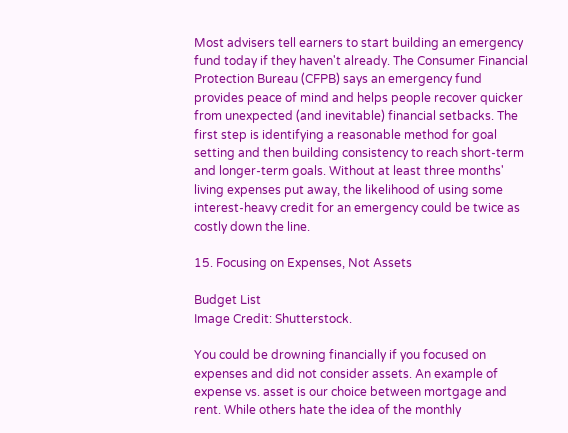Most advisers tell earners to start building an emergency fund today if they haven't already. The Consumer Financial Protection Bureau (CFPB) says an emergency fund provides peace of mind and helps people recover quicker from unexpected (and inevitable) financial setbacks. The first step is identifying a reasonable method for goal setting and then building consistency to reach short-term and longer-term goals. Without at least three months' living expenses put away, the likelihood of using some interest-heavy credit for an emergency could be twice as costly down the line.

15. Focusing on Expenses, Not Assets

Budget List
Image Credit: Shutterstock.

You could be drowning financially if you focused on expenses and did not consider assets. An example of expense vs. asset is our choice between mortgage and rent. While others hate the idea of the monthly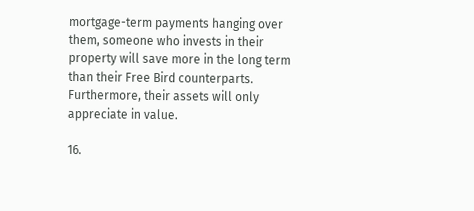mortgage-term payments hanging over them, someone who invests in their property will save more in the long term than their Free Bird counterparts. Furthermore, their assets will only appreciate in value.

16.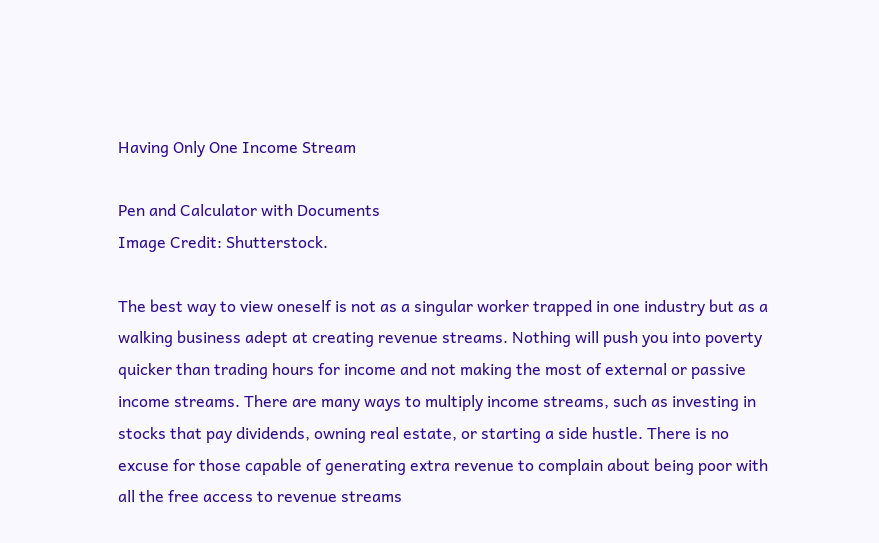Having Only One Income Stream

Pen and Calculator with Documents
Image Credit: Shutterstock.

The best way to view oneself is not as a singular worker trapped in one industry but as a walking business adept at creating revenue streams. Nothing will push you into poverty quicker than trading hours for income and not making the most of external or passive income streams. There are many ways to multiply income streams, such as investing in stocks that pay dividends, owning real estate, or starting a side hustle. There is no excuse for those capable of generating extra revenue to complain about being poor with all the free access to revenue streams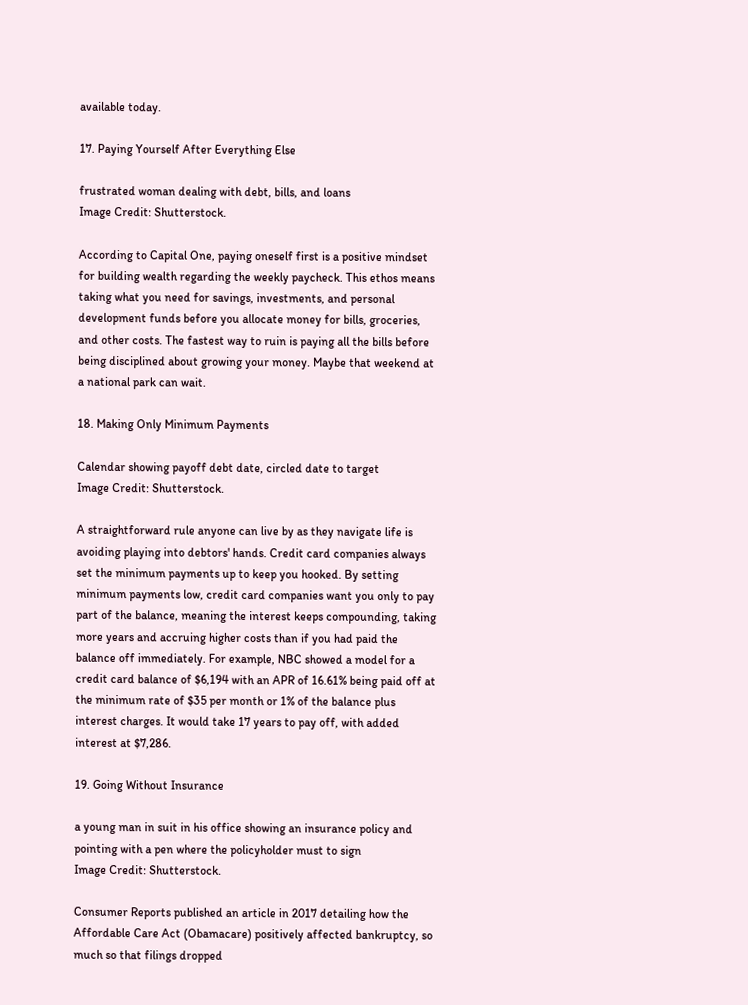available today.

17. Paying Yourself After Everything Else

frustrated woman dealing with debt, bills, and loans
Image Credit: Shutterstock.

According to Capital One, paying oneself first is a positive mindset for building wealth regarding the weekly paycheck. This ethos means taking what you need for savings, investments, and personal development funds before you allocate money for bills, groceries, and other costs. The fastest way to ruin is paying all the bills before being disciplined about growing your money. Maybe that weekend at a national park can wait.

18. Making Only Minimum Payments

Calendar showing payoff debt date, circled date to target
Image Credit: Shutterstock.

A straightforward rule anyone can live by as they navigate life is avoiding playing into debtors' hands. Credit card companies always set the minimum payments up to keep you hooked. By setting minimum payments low, credit card companies want you only to pay part of the balance, meaning the interest keeps compounding, taking more years and accruing higher costs than if you had paid the balance off immediately. For example, NBC showed a model for a credit card balance of $6,194 with an APR of 16.61% being paid off at the minimum rate of $35 per month or 1% of the balance plus interest charges. It would take 17 years to pay off, with added interest at $7,286.

19. Going Without Insurance

a young man in suit in his office showing an insurance policy and pointing with a pen where the policyholder must to sign
Image Credit: Shutterstock.

Consumer Reports published an article in 2017 detailing how the Affordable Care Act (Obamacare) positively affected bankruptcy, so much so that filings dropped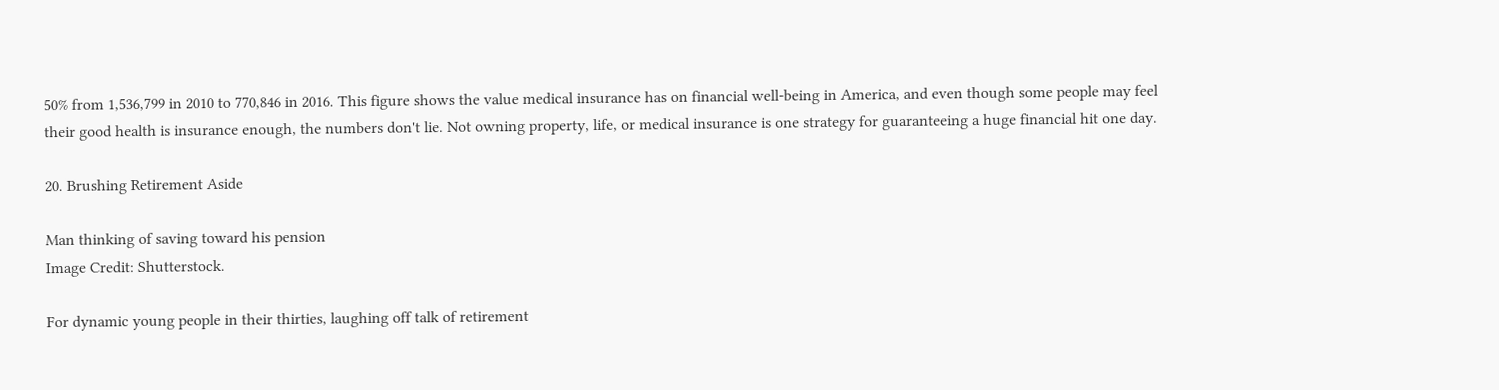50% from 1,536,799 in 2010 to 770,846 in 2016. This figure shows the value medical insurance has on financial well-being in America, and even though some people may feel their good health is insurance enough, the numbers don't lie. Not owning property, life, or medical insurance is one strategy for guaranteeing a huge financial hit one day.

20. Brushing Retirement Aside

Man thinking of saving toward his pension
Image Credit: Shutterstock.

For dynamic young people in their thirties, laughing off talk of retirement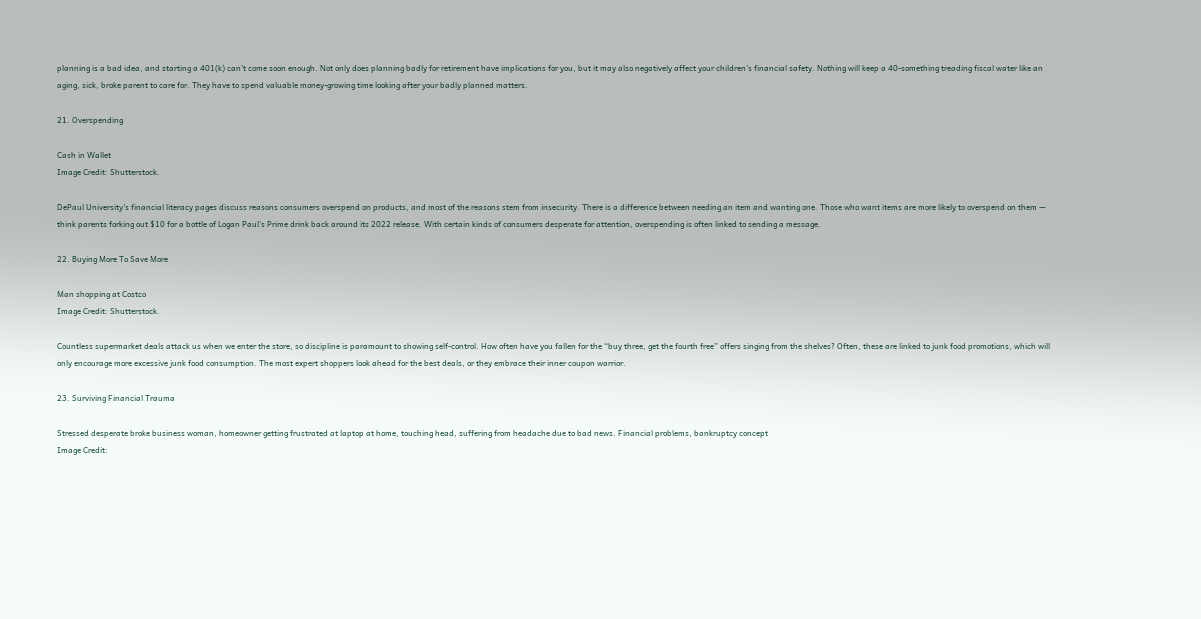planning is a bad idea, and starting a 401(k) can't come soon enough. Not only does planning badly for retirement have implications for you, but it may also negatively affect your children's financial safety. Nothing will keep a 40-something treading fiscal water like an aging, sick, broke parent to care for. They have to spend valuable money-growing time looking after your badly planned matters.

21. Overspending

Cash in Wallet
Image Credit: Shutterstock.

DePaul University's financial literacy pages discuss reasons consumers overspend on products, and most of the reasons stem from insecurity. There is a difference between needing an item and wanting one. Those who want items are more likely to overspend on them — think parents forking out $10 for a bottle of Logan Paul's Prime drink back around its 2022 release. With certain kinds of consumers desperate for attention, overspending is often linked to sending a message.

22. Buying More To Save More

Man shopping at Costco
Image Credit: Shutterstock.

Countless supermarket deals attack us when we enter the store, so discipline is paramount to showing self-control. How often have you fallen for the “buy three, get the fourth free” offers singing from the shelves? Often, these are linked to junk food promotions, which will only encourage more excessive junk food consumption. The most expert shoppers look ahead for the best deals, or they embrace their inner coupon warrior.

23. Surviving Financial Trauma

Stressed desperate broke business woman, homeowner getting frustrated at laptop at home, touching head, suffering from headache due to bad news. Financial problems, bankruptcy concept
Image Credit: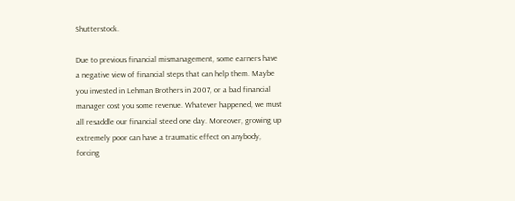Shutterstock.

Due to previous financial mismanagement, some earners have a negative view of financial steps that can help them. Maybe you invested in Lehman Brothers in 2007, or a bad financial manager cost you some revenue. Whatever happened, we must all resaddle our financial steed one day. Moreover, growing up extremely poor can have a traumatic effect on anybody, forcing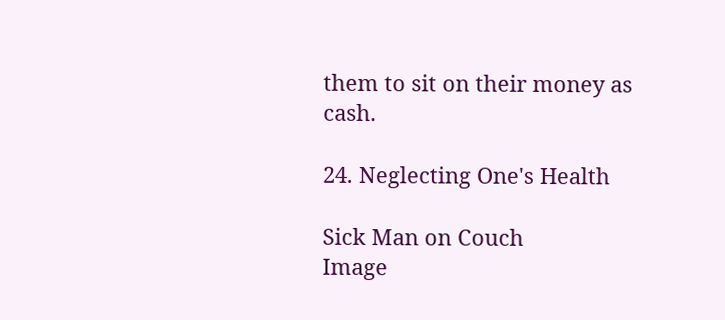them to sit on their money as cash.

24. Neglecting One's Health

Sick Man on Couch
Image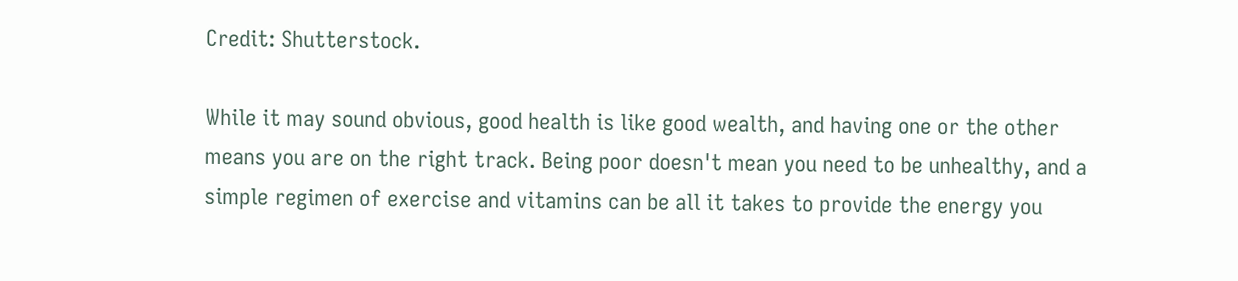Credit: Shutterstock.

While it may sound obvious, good health is like good wealth, and having one or the other means you are on the right track. Being poor doesn't mean you need to be unhealthy, and a simple regimen of exercise and vitamins can be all it takes to provide the energy you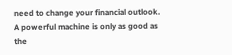need to change your financial outlook. A powerful machine is only as good as the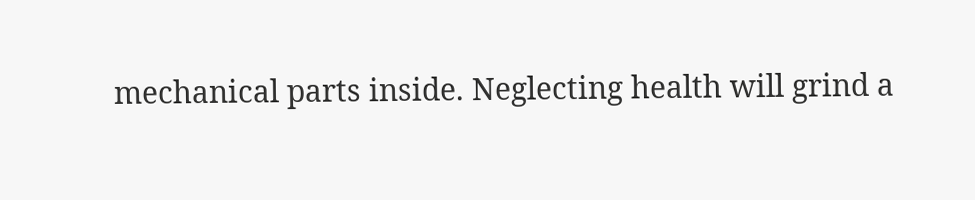mechanical parts inside. Neglecting health will grind a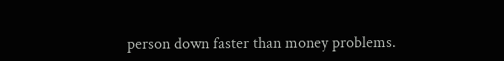person down faster than money problems.